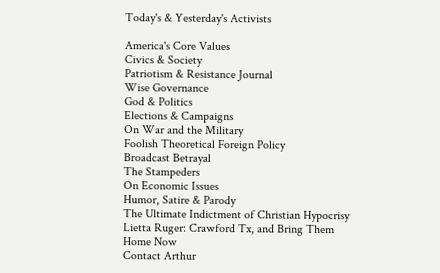Today's & Yesterday's Activists

America's Core Values
Civics & Society
Patriotism & Resistance Journal
Wise Governance
God & Politics
Elections & Campaigns
On War and the Military
Foolish Theoretical Foreign Policy
Broadcast Betrayal
The Stampeders
On Economic Issues
Humor, Satire & Parody
The Ultimate Indictment of Christian Hypocrisy
Lietta Ruger: Crawford Tx, and Bring Them Home Now
Contact Arthur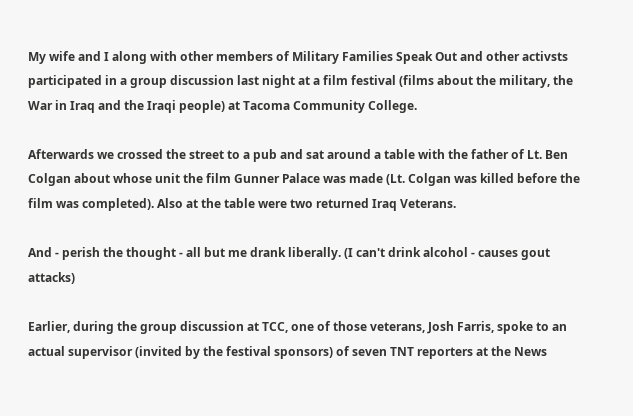My wife and I along with other members of Military Families Speak Out and other activsts participated in a group discussion last night at a film festival (films about the military, the War in Iraq and the Iraqi people) at Tacoma Community College.

Afterwards we crossed the street to a pub and sat around a table with the father of Lt. Ben Colgan about whose unit the film Gunner Palace was made (Lt. Colgan was killed before the film was completed). Also at the table were two returned Iraq Veterans.

And - perish the thought - all but me drank liberally. (I can't drink alcohol - causes gout attacks)

Earlier, during the group discussion at TCC, one of those veterans, Josh Farris, spoke to an actual supervisor (invited by the festival sponsors) of seven TNT reporters at the News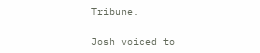Tribune.

Josh voiced to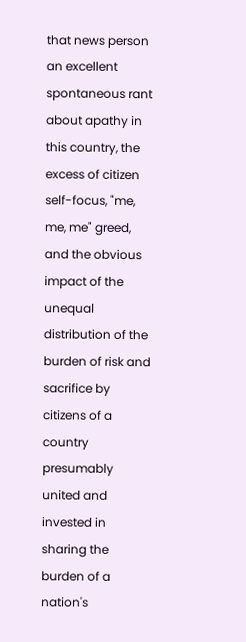that news person an excellent spontaneous rant about apathy in this country, the excess of citizen self-focus, "me, me, me" greed, and the obvious impact of the unequal distribution of the burden of risk and sacrifice by citizens of a country presumably united and invested in sharing the burden of a nation's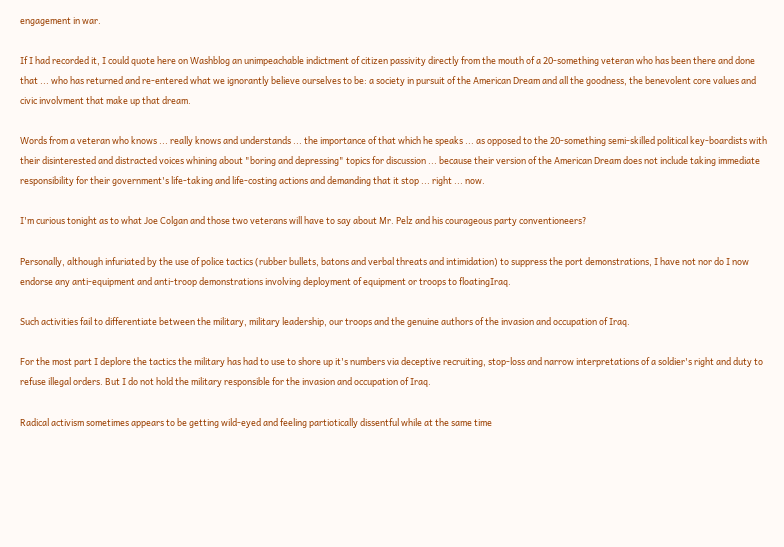engagement in war.

If I had recorded it, I could quote here on Washblog an unimpeachable indictment of citizen passivity directly from the mouth of a 20-something veteran who has been there and done that ... who has returned and re-entered what we ignorantly believe ourselves to be: a society in pursuit of the American Dream and all the goodness, the benevolent core values and civic involvment that make up that dream.

Words from a veteran who knows ... really knows and understands ... the importance of that which he speaks ... as opposed to the 20-something semi-skilled political key-boardists with their disinterested and distracted voices whining about "boring and depressing" topics for discussion ... because their version of the American Dream does not include taking immediate responsibility for their government's life-taking and life-costing actions and demanding that it stop ... right ... now.

I'm curious tonight as to what Joe Colgan and those two veterans will have to say about Mr. Pelz and his courageous party conventioneers?

Personally, although infuriated by the use of police tactics (rubber bullets, batons and verbal threats and intimidation) to suppress the port demonstrations, I have not nor do I now endorse any anti-equipment and anti-troop demonstrations involving deployment of equipment or troops to floatingIraq.

Such activities fail to differentiate between the military, military leadership, our troops and the genuine authors of the invasion and occupation of Iraq.

For the most part I deplore the tactics the military has had to use to shore up it's numbers via deceptive recruiting, stop-loss and narrow interpretations of a soldier's right and duty to refuse illegal orders. But I do not hold the military responsible for the invasion and occupation of Iraq.

Radical activism sometimes appears to be getting wild-eyed and feeling partiotically dissentful while at the same time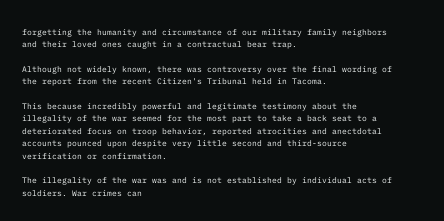forgetting the humanity and circumstance of our military family neighbors and their loved ones caught in a contractual bear trap.

Although not widely known, there was controversy over the final wording of the report from the recent Citizen's Tribunal held in Tacoma.

This because incredibly powerful and legitimate testimony about the illegality of the war seemed for the most part to take a back seat to a deteriorated focus on troop behavior, reported atrocities and anectdotal accounts pounced upon despite very little second and third-source verification or confirmation.

The illegality of the war was and is not established by individual acts of soldiers. War crimes can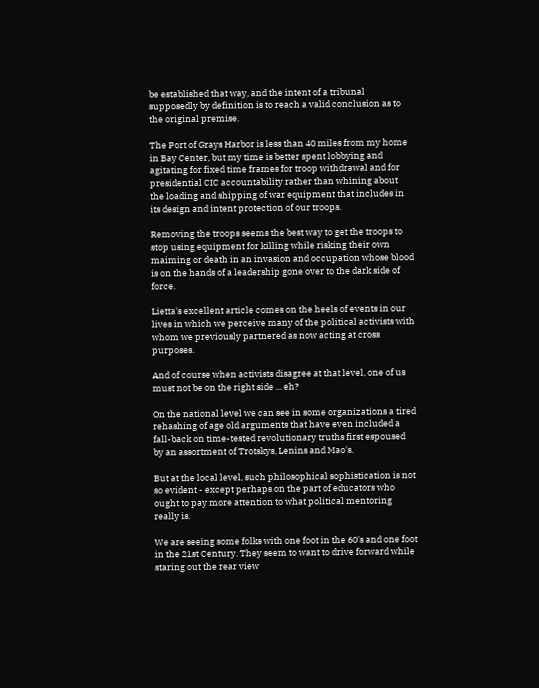be established that way, and the intent of a tribunal supposedly by definition is to reach a valid conclusion as to the original premise.

The Port of Grays Harbor is less than 40 miles from my home in Bay Center, but my time is better spent lobbying and agitating for fixed time frames for troop withdrawal and for presidential CIC accountability rather than whining about the loading and shipping of war equipment that includes in its design and intent protection of our troops.

Removing the troops seems the best way to get the troops to stop using equipment for killing while risking their own maiming or death in an invasion and occupation whose blood is on the hands of a leadership gone over to the dark side of force.

Lietta's excellent article comes on the heels of events in our lives in which we perceive many of the political activists with whom we previously partnered as now acting at cross purposes.

And of course when activists disagree at that level, one of us must not be on the right side ... eh?

On the national level we can see in some organizations a tired rehashing of age old arguments that have even included a fall-back on time-tested revolutionary truths first espoused by an assortment of Trotskys, Lenins and Mao's.

But at the local level, such philosophical sophistication is not so evident - except perhaps on the part of educators who ought to pay more attention to what political mentoring really is.

We are seeing some folks with one foot in the 60's and one foot in the 21st Century. They seem to want to drive forward while staring out the rear view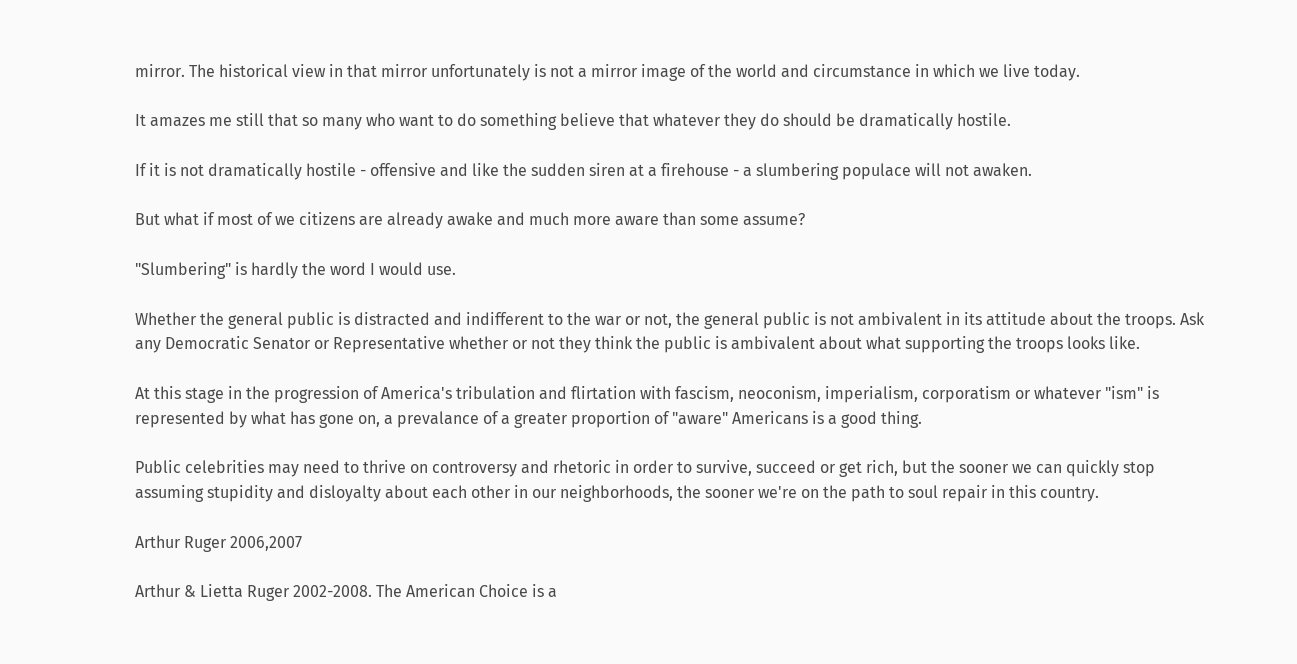mirror. The historical view in that mirror unfortunately is not a mirror image of the world and circumstance in which we live today.

It amazes me still that so many who want to do something believe that whatever they do should be dramatically hostile.

If it is not dramatically hostile - offensive and like the sudden siren at a firehouse - a slumbering populace will not awaken.

But what if most of we citizens are already awake and much more aware than some assume?

"Slumbering" is hardly the word I would use.

Whether the general public is distracted and indifferent to the war or not, the general public is not ambivalent in its attitude about the troops. Ask any Democratic Senator or Representative whether or not they think the public is ambivalent about what supporting the troops looks like.

At this stage in the progression of America's tribulation and flirtation with fascism, neoconism, imperialism, corporatism or whatever "ism" is represented by what has gone on, a prevalance of a greater proportion of "aware" Americans is a good thing.

Public celebrities may need to thrive on controversy and rhetoric in order to survive, succeed or get rich, but the sooner we can quickly stop assuming stupidity and disloyalty about each other in our neighborhoods, the sooner we're on the path to soul repair in this country.

Arthur Ruger 2006,2007

Arthur & Lietta Ruger 2002-2008. The American Choice is a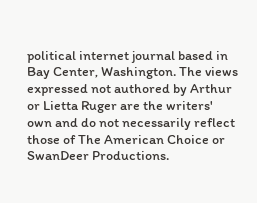political internet journal based in Bay Center, Washington. The views expressed not authored by Arthur or Lietta Ruger are the writers' own and do not necessarily reflect those of The American Choice or SwanDeer Productions.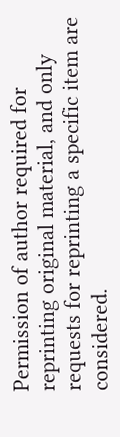Permission of author required for reprinting original material, and only requests for reprinting a specific item are considered.